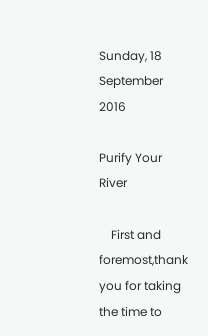Sunday, 18 September 2016

Purify Your River

    First and foremost,thank you for taking the time to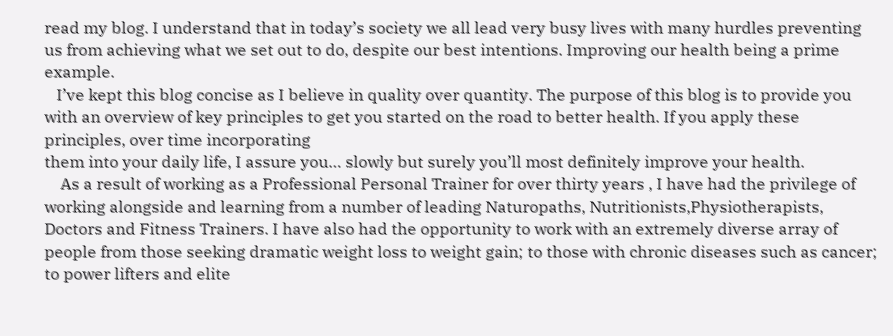read my blog. I understand that in today’s society we all lead very busy lives with many hurdles preventing us from achieving what we set out to do, despite our best intentions. Improving our health being a prime example.
   I’ve kept this blog concise as I believe in quality over quantity. The purpose of this blog is to provide you with an overview of key principles to get you started on the road to better health. If you apply these principles, over time incorporating
them into your daily life, I assure you… slowly but surely you’ll most definitely improve your health.
    As a result of working as a Professional Personal Trainer for over thirty years , I have had the privilege of working alongside and learning from a number of leading Naturopaths, Nutritionists,Physiotherapists, Doctors and Fitness Trainers. I have also had the opportunity to work with an extremely diverse array of people from those seeking dramatic weight loss to weight gain; to those with chronic diseases such as cancer; to power lifters and elite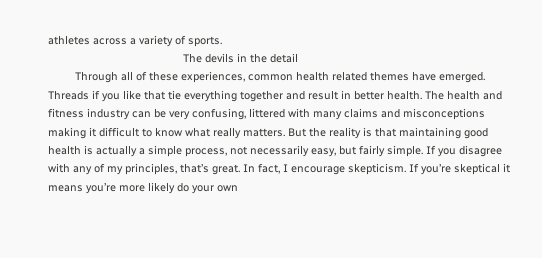athletes across a variety of sports.
                                             The devils in the detail
         Through all of these experiences, common health related themes have emerged. Threads if you like that tie everything together and result in better health. The health and fitness industry can be very confusing, littered with many claims and misconceptions making it difficult to know what really matters. But the reality is that maintaining good health is actually a simple process, not necessarily easy, but fairly simple. If you disagree with any of my principles, that’s great. In fact, I encourage skepticism. If you’re skeptical it means you’re more likely do your own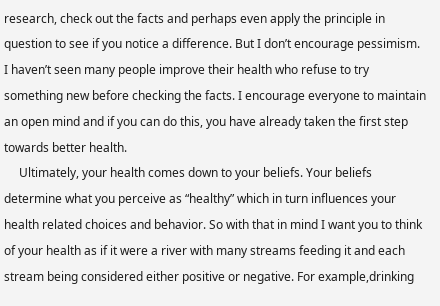research, check out the facts and perhaps even apply the principle in question to see if you notice a difference. But I don’t encourage pessimism. I haven’t seen many people improve their health who refuse to try something new before checking the facts. I encourage everyone to maintain an open mind and if you can do this, you have already taken the first step towards better health.
     Ultimately, your health comes down to your beliefs. Your beliefs determine what you perceive as “healthy” which in turn influences your health related choices and behavior. So with that in mind I want you to think of your health as if it were a river with many streams feeding it and each stream being considered either positive or negative. For example,drinking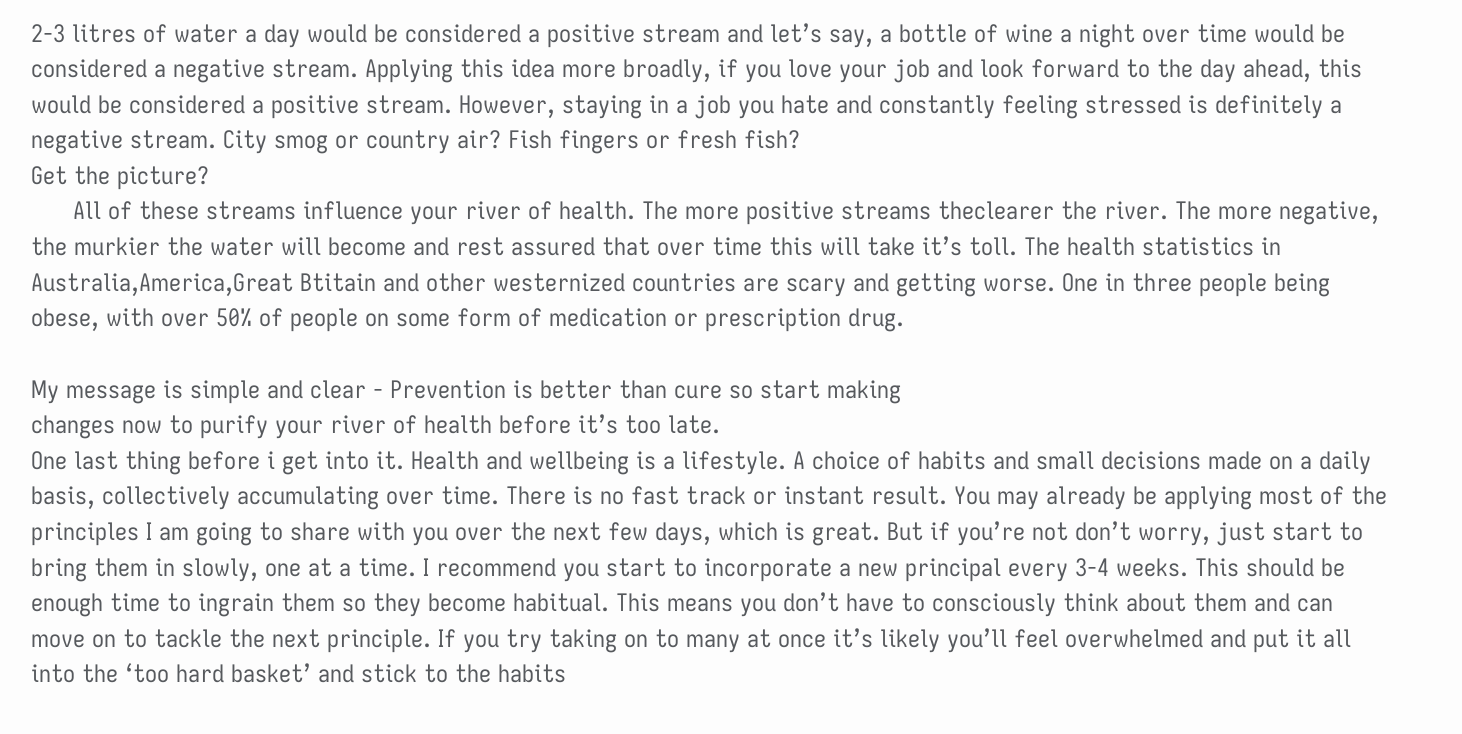2-3 litres of water a day would be considered a positive stream and let’s say, a bottle of wine a night over time would be considered a negative stream. Applying this idea more broadly, if you love your job and look forward to the day ahead, this would be considered a positive stream. However, staying in a job you hate and constantly feeling stressed is definitely a negative stream. City smog or country air? Fish fingers or fresh fish?
Get the picture?
      All of these streams influence your river of health. The more positive streams theclearer the river. The more negative, the murkier the water will become and rest assured that over time this will take it’s toll. The health statistics in Australia,America,Great Btitain and other westernized countries are scary and getting worse. One in three people being obese, with over 50% of people on some form of medication or prescription drug.

My message is simple and clear - Prevention is better than cure so start making
changes now to purify your river of health before it’s too late.
One last thing before i get into it. Health and wellbeing is a lifestyle. A choice of habits and small decisions made on a daily basis, collectively accumulating over time. There is no fast track or instant result. You may already be applying most of the principles I am going to share with you over the next few days, which is great. But if you’re not don’t worry, just start to bring them in slowly, one at a time. I recommend you start to incorporate a new principal every 3-4 weeks. This should be enough time to ingrain them so they become habitual. This means you don’t have to consciously think about them and can move on to tackle the next principle. If you try taking on to many at once it’s likely you’ll feel overwhelmed and put it all into the ‘too hard basket’ and stick to the habits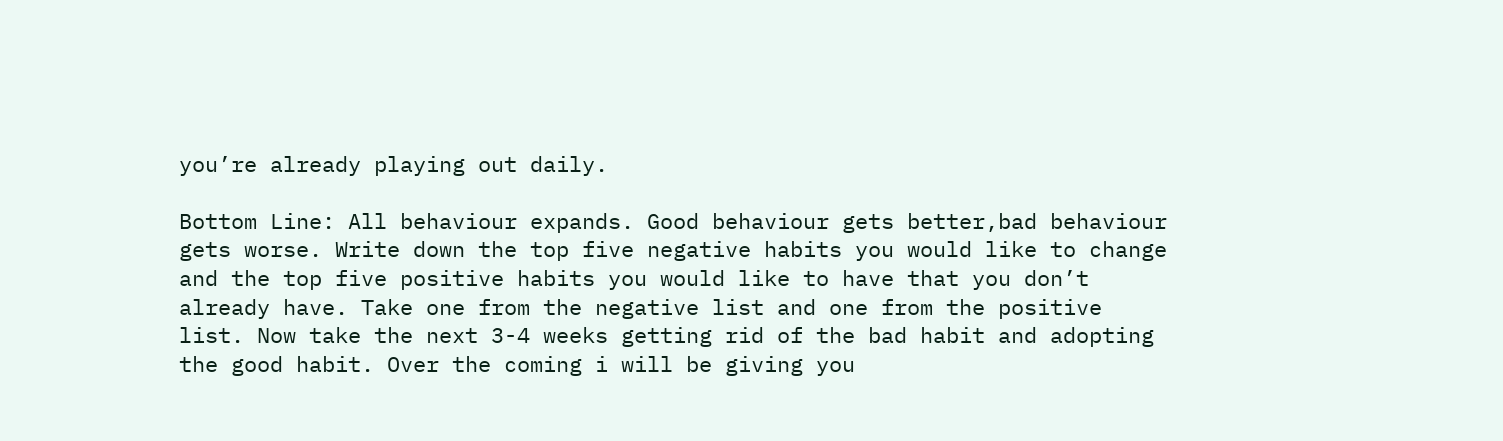you’re already playing out daily.

Bottom Line: All behaviour expands. Good behaviour gets better,bad behaviour gets worse. Write down the top five negative habits you would like to change and the top five positive habits you would like to have that you don’t already have. Take one from the negative list and one from the positive list. Now take the next 3-4 weeks getting rid of the bad habit and adopting the good habit. Over the coming i will be giving you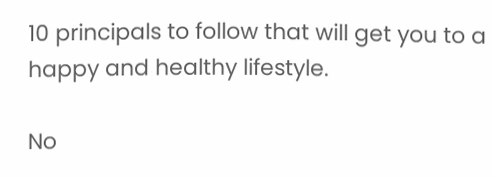10 principals to follow that will get you to a happy and healthy lifestyle.

No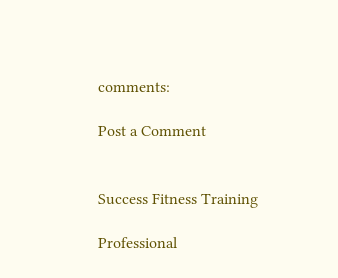comments:

Post a Comment


Success Fitness Training

Professional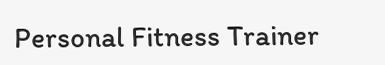Personal Fitness Trainer